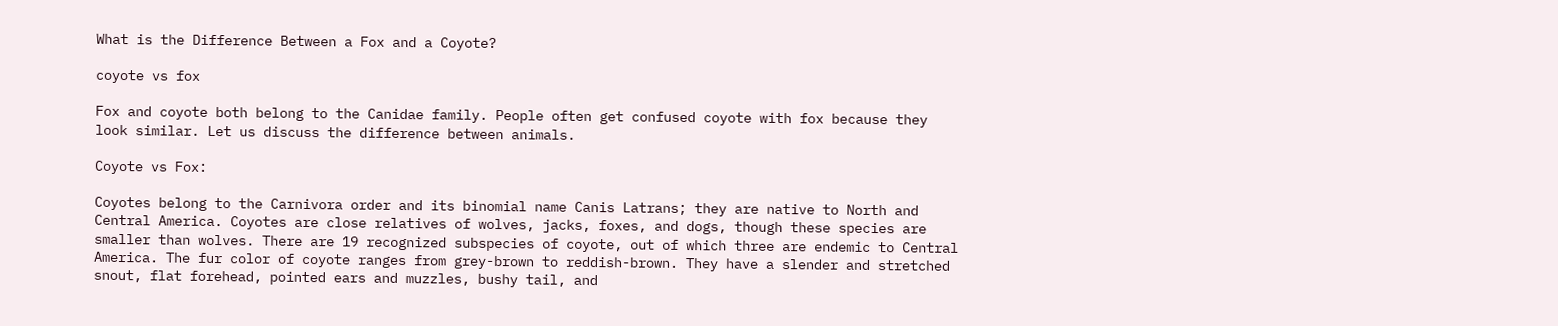What is the Difference Between a Fox and a Coyote?

coyote vs fox

Fox and coyote both belong to the Canidae family. People often get confused coyote with fox because they look similar. Let us discuss the difference between animals.

Coyote vs Fox:

Coyotes belong to the Carnivora order and its binomial name Canis Latrans; they are native to North and Central America. Coyotes are close relatives of wolves, jacks, foxes, and dogs, though these species are smaller than wolves. There are 19 recognized subspecies of coyote, out of which three are endemic to Central America. The fur color of coyote ranges from grey-brown to reddish-brown. They have a slender and stretched snout, flat forehead, pointed ears and muzzles, bushy tail, and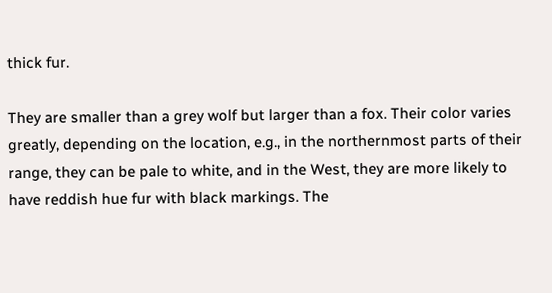thick fur.

They are smaller than a grey wolf but larger than a fox. Their color varies greatly, depending on the location, e.g., in the northernmost parts of their range, they can be pale to white, and in the West, they are more likely to have reddish hue fur with black markings. The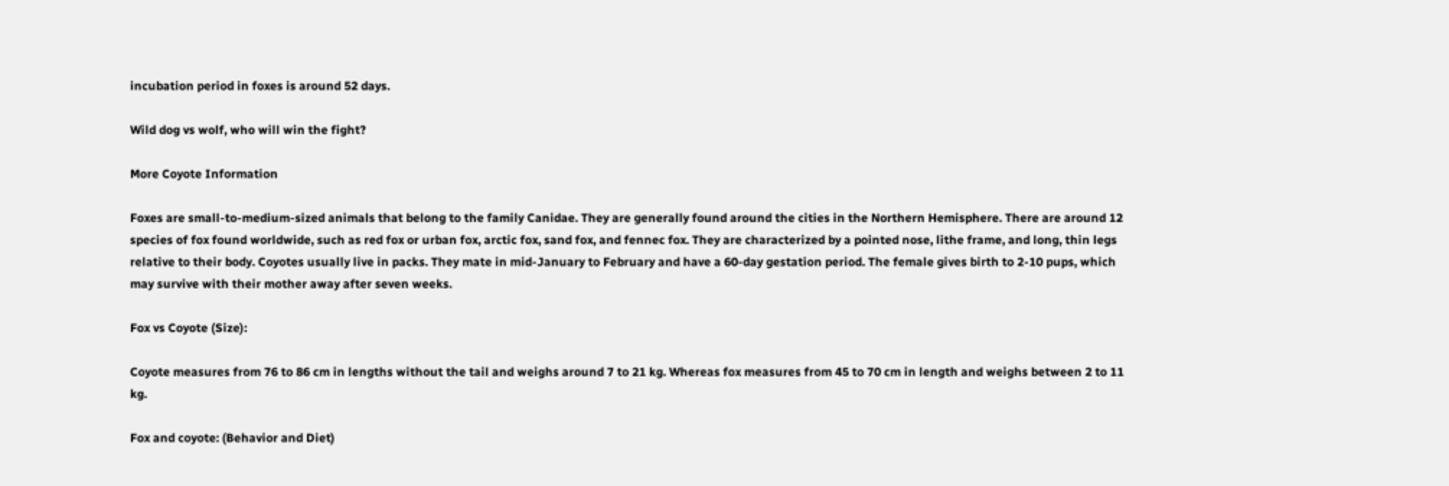incubation period in foxes is around 52 days.

Wild dog vs wolf, who will win the fight?

More Coyote Information

Foxes are small-to-medium-sized animals that belong to the family Canidae. They are generally found around the cities in the Northern Hemisphere. There are around 12 species of fox found worldwide, such as red fox or urban fox, arctic fox, sand fox, and fennec fox. They are characterized by a pointed nose, lithe frame, and long, thin legs relative to their body. Coyotes usually live in packs. They mate in mid-January to February and have a 60-day gestation period. The female gives birth to 2-10 pups, which may survive with their mother away after seven weeks.

Fox vs Coyote (Size):

Coyote measures from 76 to 86 cm in lengths without the tail and weighs around 7 to 21 kg. Whereas fox measures from 45 to 70 cm in length and weighs between 2 to 11 kg.

Fox and coyote: (Behavior and Diet)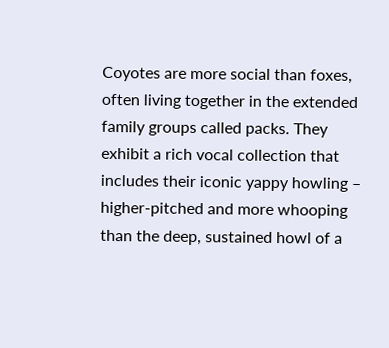Coyotes are more social than foxes, often living together in the extended family groups called packs. They exhibit a rich vocal collection that includes their iconic yappy howling – higher-pitched and more whooping than the deep, sustained howl of a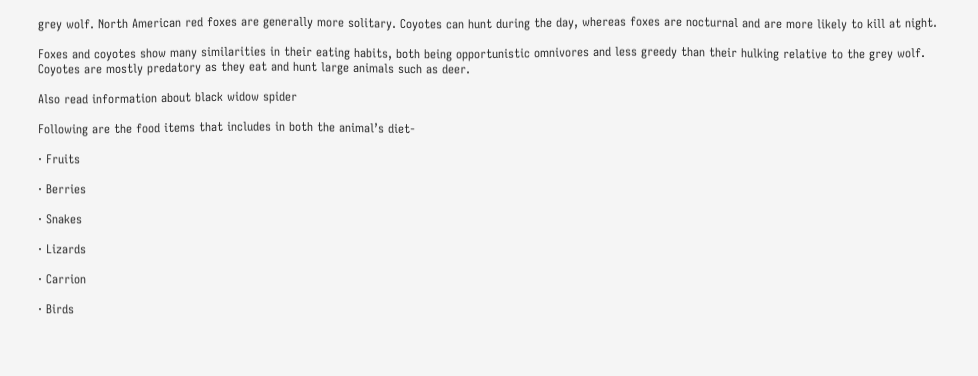grey wolf. North American red foxes are generally more solitary. Coyotes can hunt during the day, whereas foxes are nocturnal and are more likely to kill at night.

Foxes and coyotes show many similarities in their eating habits, both being opportunistic omnivores and less greedy than their hulking relative to the grey wolf. Coyotes are mostly predatory as they eat and hunt large animals such as deer.

Also read information about black widow spider

Following are the food items that includes in both the animal’s diet-

· Fruits

· Berries

· Snakes

· Lizards

· Carrion

· Birds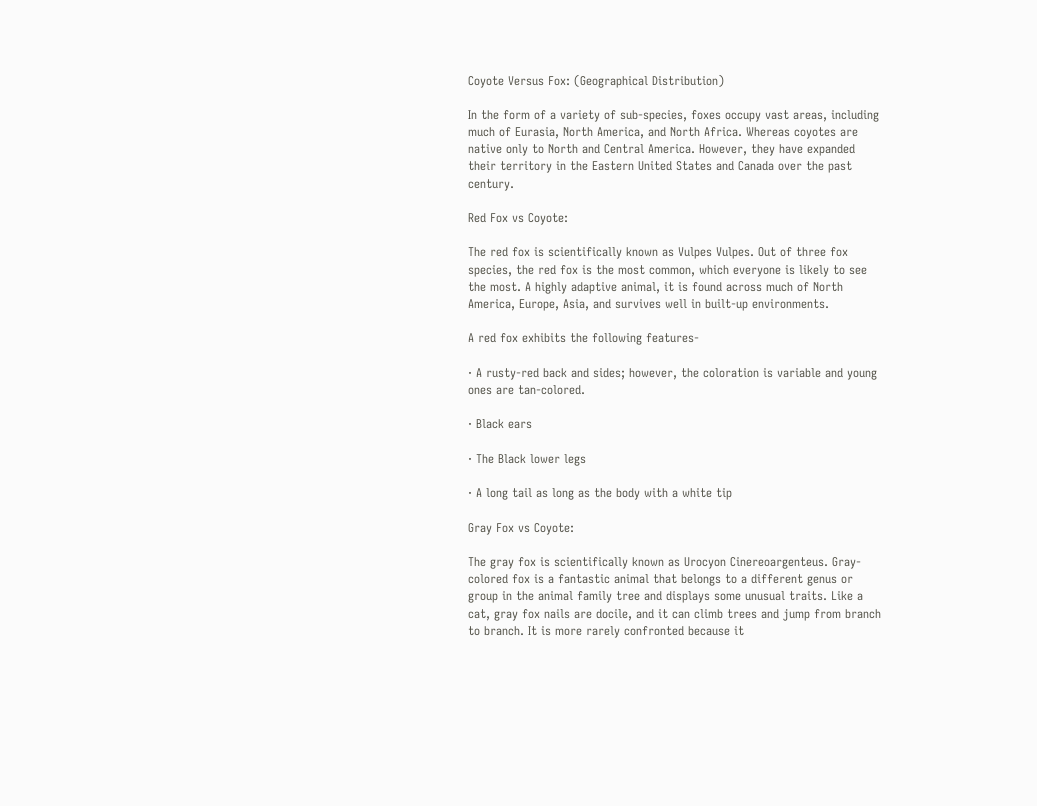Coyote Versus Fox: (Geographical Distribution)

In the form of a variety of sub-species, foxes occupy vast areas, including much of Eurasia, North America, and North Africa. Whereas coyotes are native only to North and Central America. However, they have expanded their territory in the Eastern United States and Canada over the past century.

Red Fox vs Coyote:

The red fox is scientifically known as Vulpes Vulpes. Out of three fox species, the red fox is the most common, which everyone is likely to see the most. A highly adaptive animal, it is found across much of North America, Europe, Asia, and survives well in built-up environments.

A red fox exhibits the following features-

· A rusty-red back and sides; however, the coloration is variable and young ones are tan-colored.

· Black ears

· The Black lower legs

· A long tail as long as the body with a white tip

Gray Fox vs Coyote:

The gray fox is scientifically known as Urocyon Cinereoargenteus. Gray- colored fox is a fantastic animal that belongs to a different genus or group in the animal family tree and displays some unusual traits. Like a cat, gray fox nails are docile, and it can climb trees and jump from branch to branch. It is more rarely confronted because it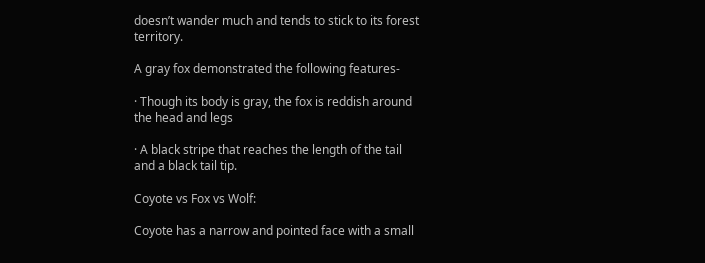doesn’t wander much and tends to stick to its forest territory.

A gray fox demonstrated the following features-

· Though its body is gray, the fox is reddish around the head and legs

· A black stripe that reaches the length of the tail and a black tail tip.

Coyote vs Fox vs Wolf:

Coyote has a narrow and pointed face with a small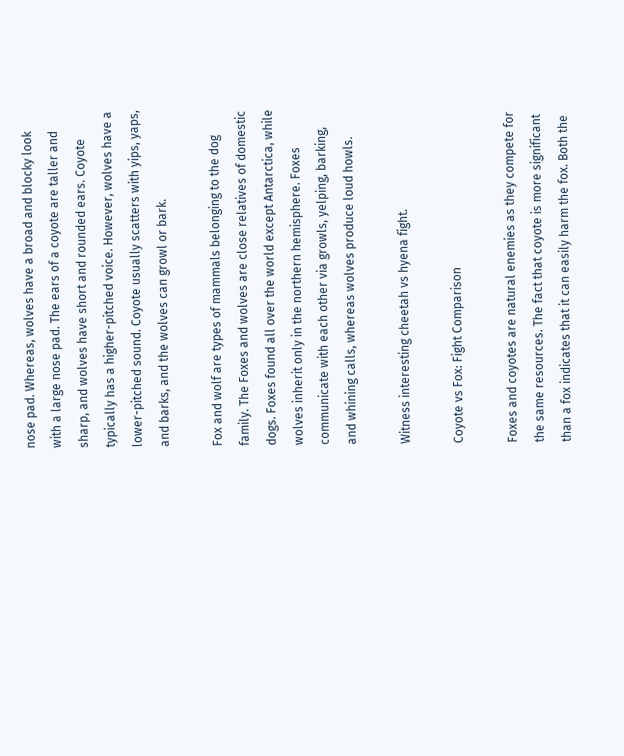nose pad. Whereas, wolves have a broad and blocky look with a large nose pad. The ears of a coyote are taller and sharp, and wolves have short and rounded ears. Coyote typically has a higher-pitched voice. However, wolves have a lower-pitched sound. Coyote usually scatters with yips, yaps, and barks, and the wolves can growl or bark.

Fox and wolf are types of mammals belonging to the dog family. The Foxes and wolves are close relatives of domestic dogs. Foxes found all over the world except Antarctica, while wolves inherit only in the northern hemisphere. Foxes communicate with each other via growls, yelping, barking, and whining calls, whereas wolves produce loud howls.

Witness interesting cheetah vs hyena fight.

Coyote vs Fox: Fight Comparison

Foxes and coyotes are natural enemies as they compete for the same resources. The fact that coyote is more significant than a fox indicates that it can easily harm the fox. Both the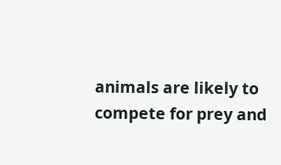animals are likely to compete for prey and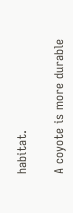habitat.

A coyote is more durable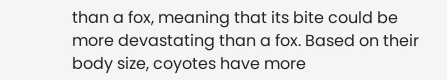than a fox, meaning that its bite could be more devastating than a fox. Based on their body size, coyotes have more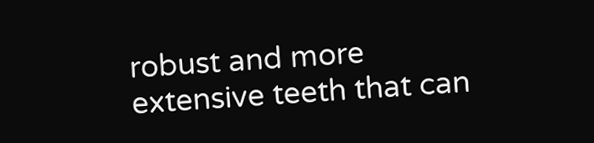robust and more extensive teeth that can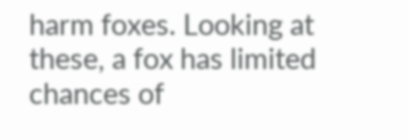harm foxes. Looking at these, a fox has limited chances of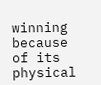winning because of its physical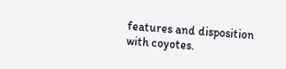features and disposition with coyotes.